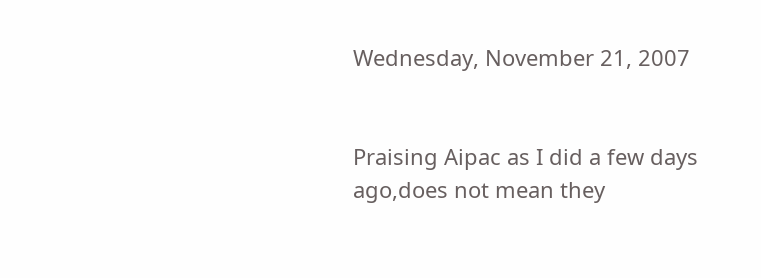Wednesday, November 21, 2007


Praising Aipac as I did a few days ago,does not mean they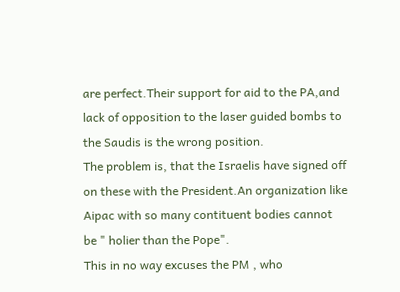are perfect.Their support for aid to the PA,and lack of opposition to the laser guided bombs to the Saudis is the wrong position.
The problem is, that the Israelis have signed off on these with the President.An organization like Aipac with so many contituent bodies cannot be " holier than the Pope".
This in no way excuses the PM , who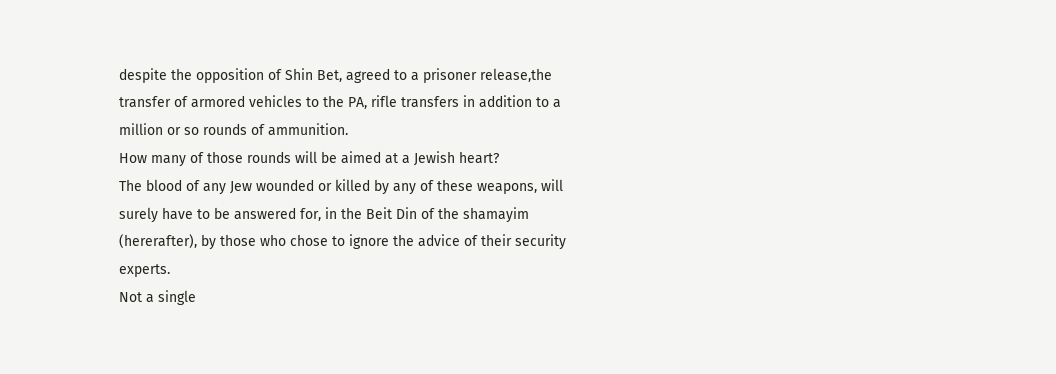despite the opposition of Shin Bet, agreed to a prisoner release,the transfer of armored vehicles to the PA, rifle transfers in addition to a million or so rounds of ammunition.
How many of those rounds will be aimed at a Jewish heart?
The blood of any Jew wounded or killed by any of these weapons, will surely have to be answered for, in the Beit Din of the shamayim (hererafter), by those who chose to ignore the advice of their security experts.
Not a single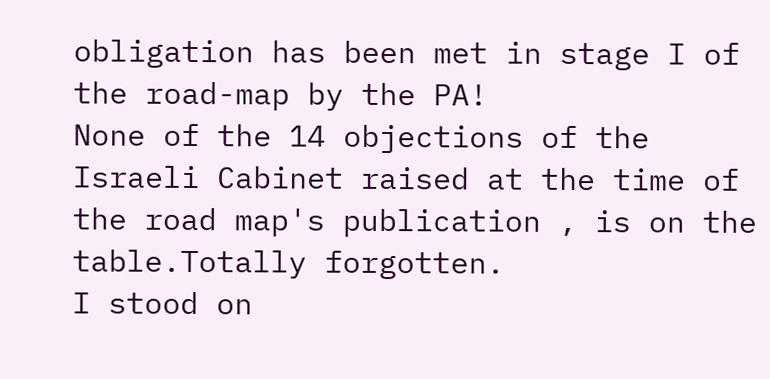obligation has been met in stage I of the road-map by the PA!
None of the 14 objections of the Israeli Cabinet raised at the time of the road map's publication , is on the table.Totally forgotten.
I stood on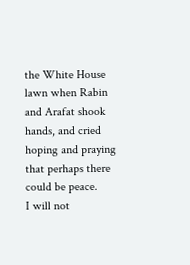the White House lawn when Rabin and Arafat shook hands, and cried hoping and praying that perhaps there could be peace.
I will not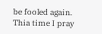be fooled again.
Thia time I pray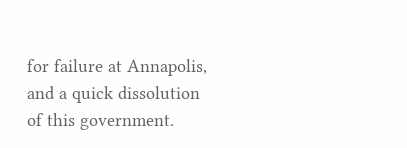for failure at Annapolis, and a quick dissolution of this government.